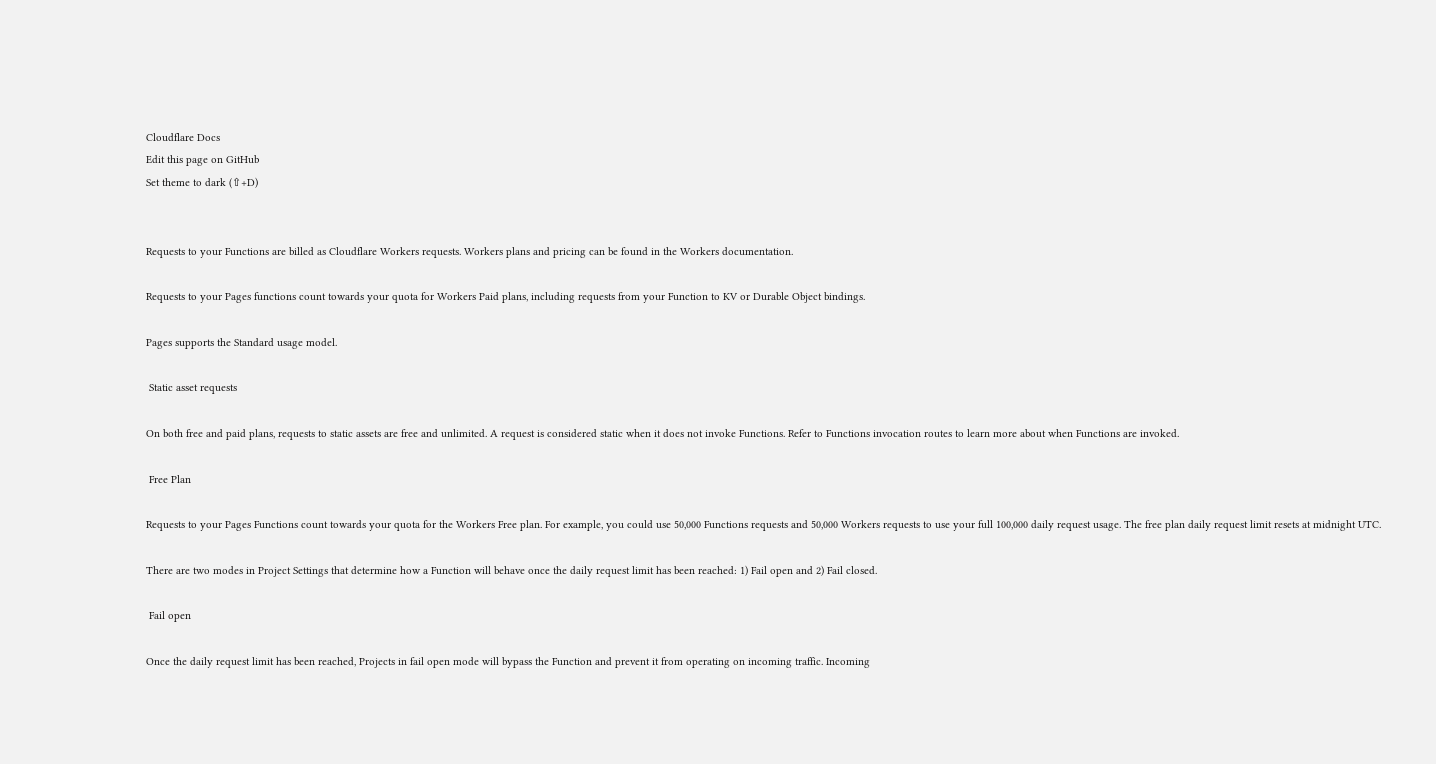Cloudflare Docs
Edit this page on GitHub
Set theme to dark (⇧+D)


Requests to your Functions are billed as Cloudflare Workers requests. Workers plans and pricing can be found in the Workers documentation.

Requests to your Pages functions count towards your quota for Workers Paid plans, including requests from your Function to KV or Durable Object bindings.

Pages supports the Standard usage model.

 Static asset requests

On both free and paid plans, requests to static assets are free and unlimited. A request is considered static when it does not invoke Functions. Refer to Functions invocation routes to learn more about when Functions are invoked.

 Free Plan

Requests to your Pages Functions count towards your quota for the Workers Free plan. For example, you could use 50,000 Functions requests and 50,000 Workers requests to use your full 100,000 daily request usage. The free plan daily request limit resets at midnight UTC.

There are two modes in Project Settings that determine how a Function will behave once the daily request limit has been reached: 1) Fail open and 2) Fail closed.

 Fail open

Once the daily request limit has been reached, Projects in fail open mode will bypass the Function and prevent it from operating on incoming traffic. Incoming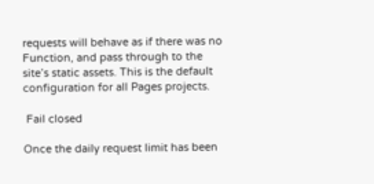requests will behave as if there was no Function, and pass through to the site’s static assets. This is the default configuration for all Pages projects.

 Fail closed

Once the daily request limit has been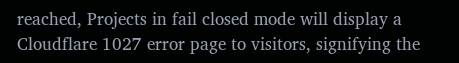reached, Projects in fail closed mode will display a Cloudflare 1027 error page to visitors, signifying the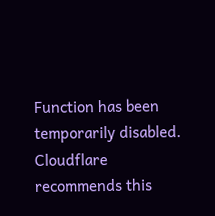Function has been temporarily disabled. Cloudflare recommends this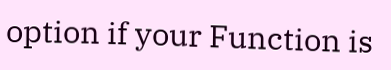option if your Function is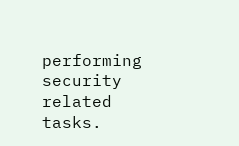performing security related tasks.